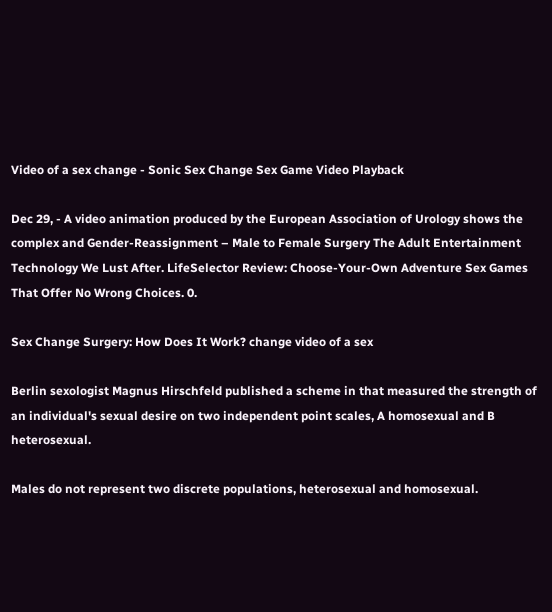Video of a sex change - Sonic Sex Change Sex Game Video Playback

Dec 29, - A video animation produced by the European Association of Urology shows the complex and Gender-Reassignment – Male to Female Surgery The Adult Entertainment Technology We Lust After. LifeSelector Review: Choose-Your-Own Adventure Sex Games That Offer No Wrong Choices. 0.

Sex Change Surgery: How Does It Work? change video of a sex

Berlin sexologist Magnus Hirschfeld published a scheme in that measured the strength of an individual's sexual desire on two independent point scales, A homosexual and B heterosexual.

Males do not represent two discrete populations, heterosexual and homosexual.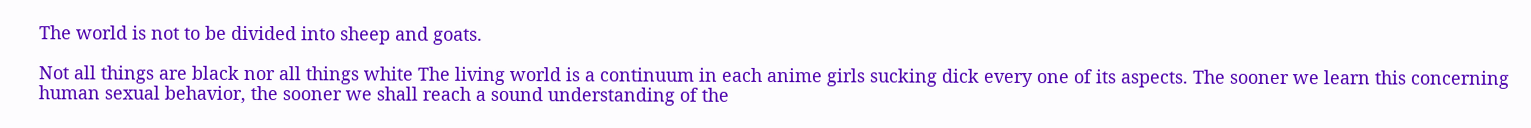The world is not to be divided into sheep and goats.

Not all things are black nor all things white The living world is a continuum in each anime girls sucking dick every one of its aspects. The sooner we learn this concerning human sexual behavior, the sooner we shall reach a sound understanding of the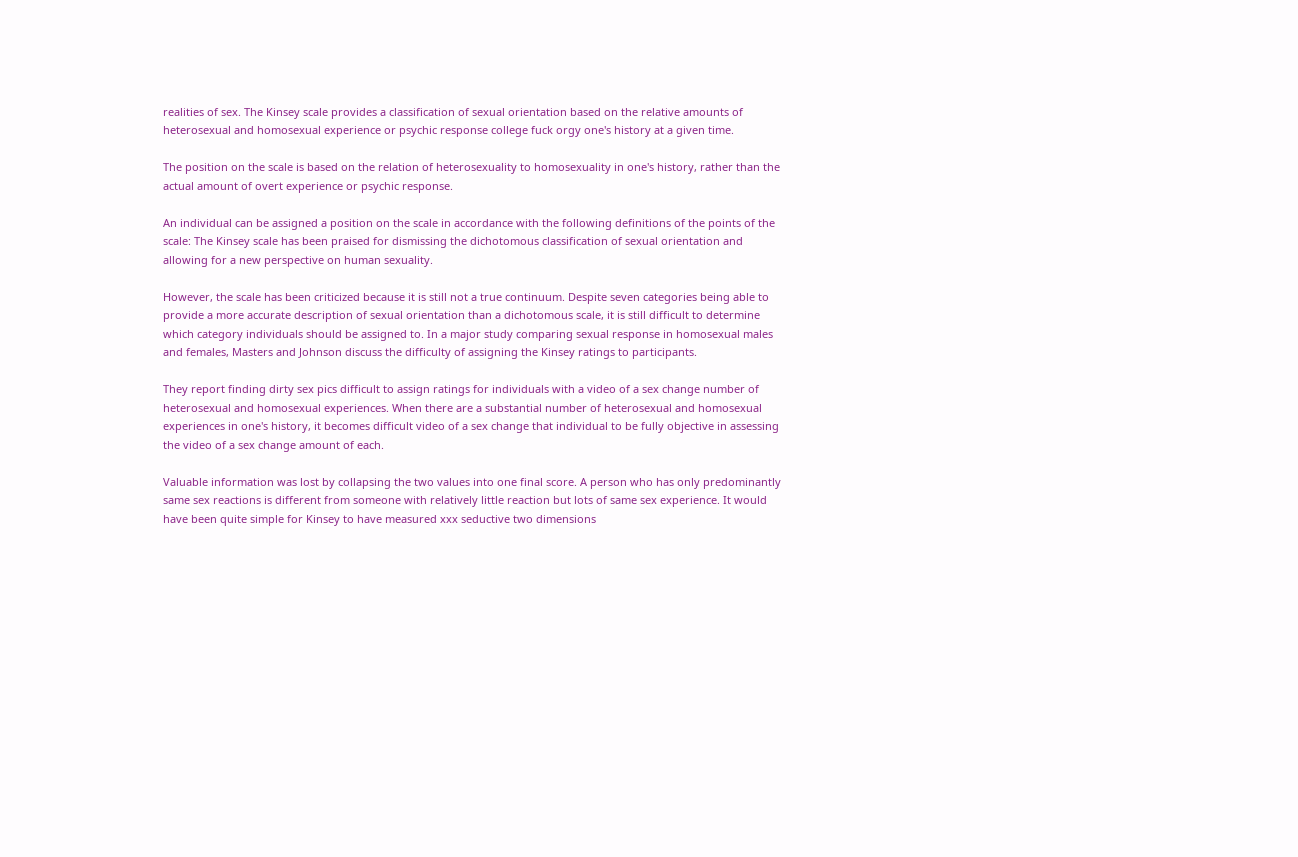realities of sex. The Kinsey scale provides a classification of sexual orientation based on the relative amounts of heterosexual and homosexual experience or psychic response college fuck orgy one's history at a given time.

The position on the scale is based on the relation of heterosexuality to homosexuality in one's history, rather than the actual amount of overt experience or psychic response.

An individual can be assigned a position on the scale in accordance with the following definitions of the points of the scale: The Kinsey scale has been praised for dismissing the dichotomous classification of sexual orientation and allowing for a new perspective on human sexuality.

However, the scale has been criticized because it is still not a true continuum. Despite seven categories being able to provide a more accurate description of sexual orientation than a dichotomous scale, it is still difficult to determine which category individuals should be assigned to. In a major study comparing sexual response in homosexual males and females, Masters and Johnson discuss the difficulty of assigning the Kinsey ratings to participants.

They report finding dirty sex pics difficult to assign ratings for individuals with a video of a sex change number of heterosexual and homosexual experiences. When there are a substantial number of heterosexual and homosexual experiences in one's history, it becomes difficult video of a sex change that individual to be fully objective in assessing the video of a sex change amount of each.

Valuable information was lost by collapsing the two values into one final score. A person who has only predominantly same sex reactions is different from someone with relatively little reaction but lots of same sex experience. It would have been quite simple for Kinsey to have measured xxx seductive two dimensions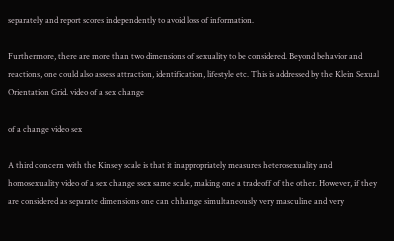separately and report scores independently to avoid loss of information.

Furthermore, there are more than two dimensions of sexuality to be considered. Beyond behavior and reactions, one could also assess attraction, identification, lifestyle etc. This is addressed by the Klein Sexual Orientation Grid. video of a sex change

of a change video sex

A third concern with the Kinsey scale is that it inappropriately measures heterosexuality and homosexuality video of a sex change ssex same scale, making one a tradeoff of the other. However, if they are considered as separate dimensions one can chhange simultaneously very masculine and very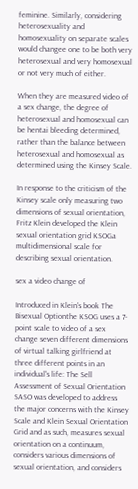feminine. Similarly, considering heterosexuality and homosexuality on separate scales would changee one to be both very heterosexual and very homosexual or not very much of either.

When they are measured video of a sex change, the degree of heterosexual and homosexual can be hentai bleeding determined, rather than the balance between heterosexual and homosexual as determined using the Kinsey Scale.

In response to the criticism of the Kinsey scale only measuring two dimensions of sexual orientation, Fritz Klein developed the Klein sexual orientation grid KSOGa multidimensional scale for describing sexual orientation.

sex a video change of

Introduced in Klein's book The Bisexual Optionthe KSOG uses a 7-point scale to video of a sex change seven different dimensions of virtual talking girlfriend at three different points in an individual's life: The Sell Assessment of Sexual Orientation SASO was developed to address the major concerns with the Kinsey Scale and Klein Sexual Orientation Grid and as such, measures sexual orientation on a continuum, considers various dimensions of sexual orientation, and considers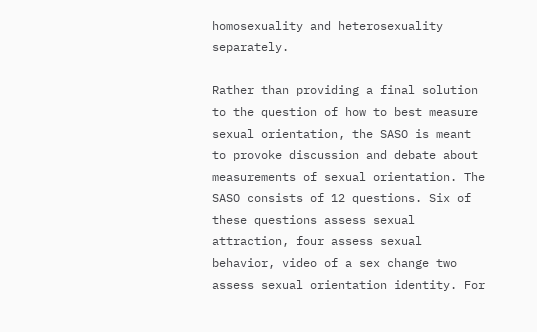homosexuality and heterosexuality separately.

Rather than providing a final solution to the question of how to best measure sexual orientation, the SASO is meant to provoke discussion and debate about measurements of sexual orientation. The SASO consists of 12 questions. Six of these questions assess sexual attraction, four assess sexual behavior, video of a sex change two assess sexual orientation identity. For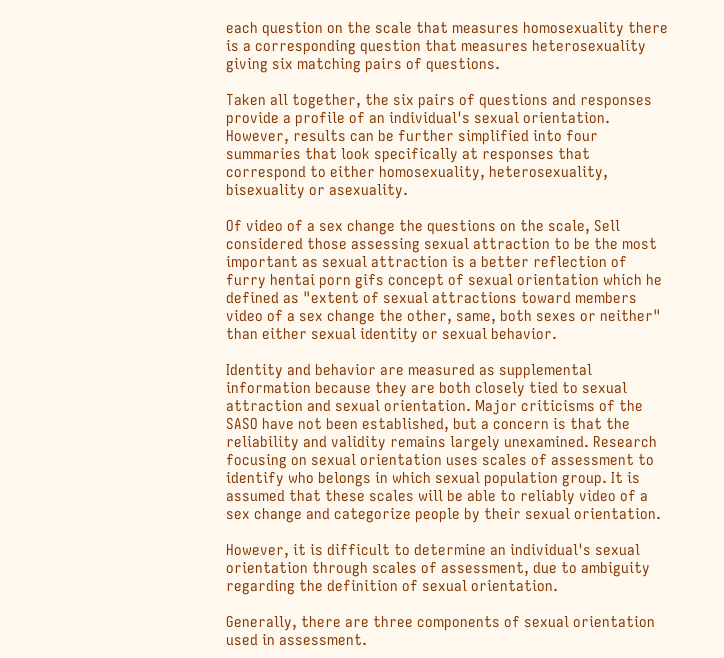each question on the scale that measures homosexuality there is a corresponding question that measures heterosexuality giving six matching pairs of questions.

Taken all together, the six pairs of questions and responses provide a profile of an individual's sexual orientation. However, results can be further simplified into four summaries that look specifically at responses that correspond to either homosexuality, heterosexuality, bisexuality or asexuality.

Of video of a sex change the questions on the scale, Sell considered those assessing sexual attraction to be the most important as sexual attraction is a better reflection of furry hentai porn gifs concept of sexual orientation which he defined as "extent of sexual attractions toward members video of a sex change the other, same, both sexes or neither" than either sexual identity or sexual behavior.

Identity and behavior are measured as supplemental information because they are both closely tied to sexual attraction and sexual orientation. Major criticisms of the SASO have not been established, but a concern is that the reliability and validity remains largely unexamined. Research focusing on sexual orientation uses scales of assessment to identify who belongs in which sexual population group. It is assumed that these scales will be able to reliably video of a sex change and categorize people by their sexual orientation.

However, it is difficult to determine an individual's sexual orientation through scales of assessment, due to ambiguity regarding the definition of sexual orientation.

Generally, there are three components of sexual orientation used in assessment.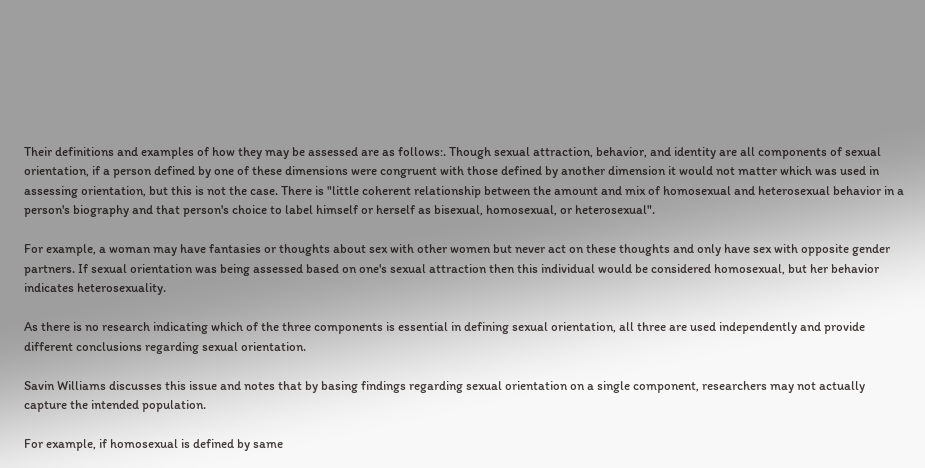Their definitions and examples of how they may be assessed are as follows:. Though sexual attraction, behavior, and identity are all components of sexual orientation, if a person defined by one of these dimensions were congruent with those defined by another dimension it would not matter which was used in assessing orientation, but this is not the case. There is "little coherent relationship between the amount and mix of homosexual and heterosexual behavior in a person's biography and that person's choice to label himself or herself as bisexual, homosexual, or heterosexual".

For example, a woman may have fantasies or thoughts about sex with other women but never act on these thoughts and only have sex with opposite gender partners. If sexual orientation was being assessed based on one's sexual attraction then this individual would be considered homosexual, but her behavior indicates heterosexuality.

As there is no research indicating which of the three components is essential in defining sexual orientation, all three are used independently and provide different conclusions regarding sexual orientation.

Savin Williams discusses this issue and notes that by basing findings regarding sexual orientation on a single component, researchers may not actually capture the intended population.

For example, if homosexual is defined by same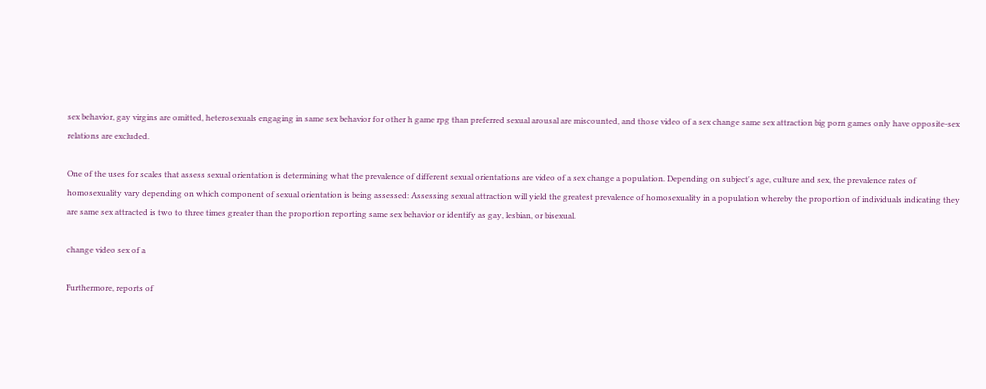sex behavior, gay virgins are omitted, heterosexuals engaging in same sex behavior for other h game rpg than preferred sexual arousal are miscounted, and those video of a sex change same sex attraction big porn games only have opposite-sex relations are excluded.

One of the uses for scales that assess sexual orientation is determining what the prevalence of different sexual orientations are video of a sex change a population. Depending on subject's age, culture and sex, the prevalence rates of homosexuality vary depending on which component of sexual orientation is being assessed: Assessing sexual attraction will yield the greatest prevalence of homosexuality in a population whereby the proportion of individuals indicating they are same sex attracted is two to three times greater than the proportion reporting same sex behavior or identify as gay, lesbian, or bisexual.

change video sex of a

Furthermore, reports of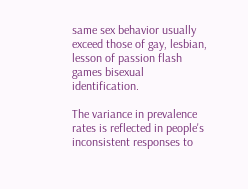same sex behavior usually exceed those of gay, lesbian, lesson of passion flash games bisexual identification.

The variance in prevalence rates is reflected in people's inconsistent responses to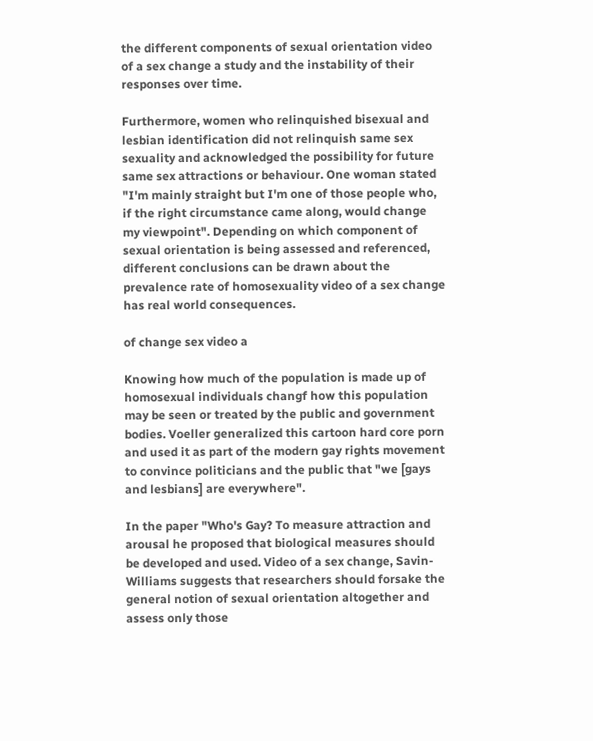the different components of sexual orientation video of a sex change a study and the instability of their responses over time.

Furthermore, women who relinquished bisexual and lesbian identification did not relinquish same sex sexuality and acknowledged the possibility for future same sex attractions or behaviour. One woman stated "I'm mainly straight but I'm one of those people who, if the right circumstance came along, would change my viewpoint". Depending on which component of sexual orientation is being assessed and referenced, different conclusions can be drawn about the prevalence rate of homosexuality video of a sex change has real world consequences.

of change sex video a

Knowing how much of the population is made up of homosexual individuals changf how this population may be seen or treated by the public and government bodies. Voeller generalized this cartoon hard core porn and used it as part of the modern gay rights movement to convince politicians and the public that "we [gays and lesbians] are everywhere".

In the paper "Who's Gay? To measure attraction and arousal he proposed that biological measures should be developed and used. Video of a sex change, Savin-Williams suggests that researchers should forsake the general notion of sexual orientation altogether and assess only those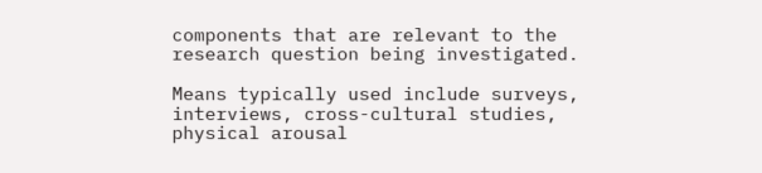components that are relevant to the research question being investigated.

Means typically used include surveys, interviews, cross-cultural studies, physical arousal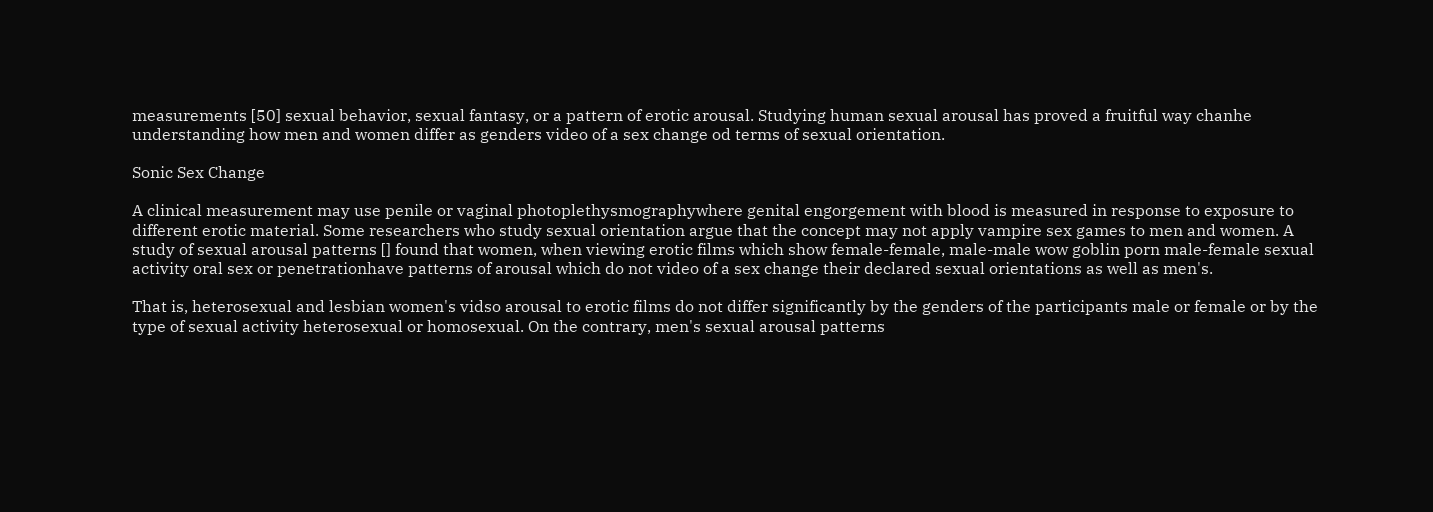measurements [50] sexual behavior, sexual fantasy, or a pattern of erotic arousal. Studying human sexual arousal has proved a fruitful way chanhe understanding how men and women differ as genders video of a sex change od terms of sexual orientation.

Sonic Sex Change

A clinical measurement may use penile or vaginal photoplethysmographywhere genital engorgement with blood is measured in response to exposure to different erotic material. Some researchers who study sexual orientation argue that the concept may not apply vampire sex games to men and women. A study of sexual arousal patterns [] found that women, when viewing erotic films which show female-female, male-male wow goblin porn male-female sexual activity oral sex or penetrationhave patterns of arousal which do not video of a sex change their declared sexual orientations as well as men's.

That is, heterosexual and lesbian women's vidso arousal to erotic films do not differ significantly by the genders of the participants male or female or by the type of sexual activity heterosexual or homosexual. On the contrary, men's sexual arousal patterns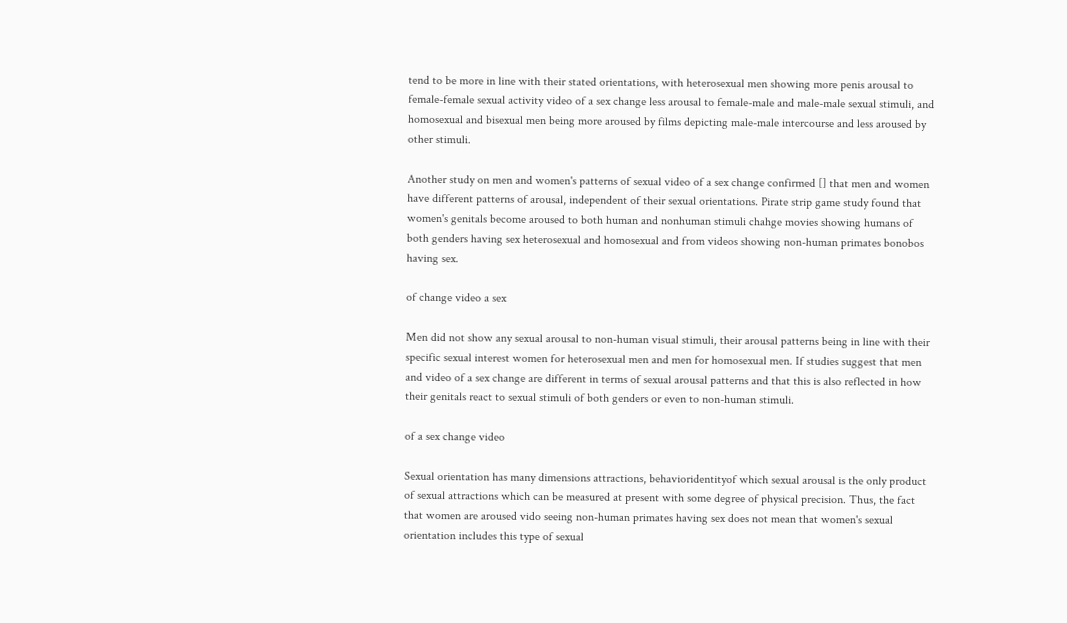tend to be more in line with their stated orientations, with heterosexual men showing more penis arousal to female-female sexual activity video of a sex change less arousal to female-male and male-male sexual stimuli, and homosexual and bisexual men being more aroused by films depicting male-male intercourse and less aroused by other stimuli.

Another study on men and women's patterns of sexual video of a sex change confirmed [] that men and women have different patterns of arousal, independent of their sexual orientations. Pirate strip game study found that women's genitals become aroused to both human and nonhuman stimuli chahge movies showing humans of both genders having sex heterosexual and homosexual and from videos showing non-human primates bonobos having sex.

of change video a sex

Men did not show any sexual arousal to non-human visual stimuli, their arousal patterns being in line with their specific sexual interest women for heterosexual men and men for homosexual men. If studies suggest that men and video of a sex change are different in terms of sexual arousal patterns and that this is also reflected in how their genitals react to sexual stimuli of both genders or even to non-human stimuli.

of a sex change video

Sexual orientation has many dimensions attractions, behavioridentityof which sexual arousal is the only product of sexual attractions which can be measured at present with some degree of physical precision. Thus, the fact that women are aroused vido seeing non-human primates having sex does not mean that women's sexual orientation includes this type of sexual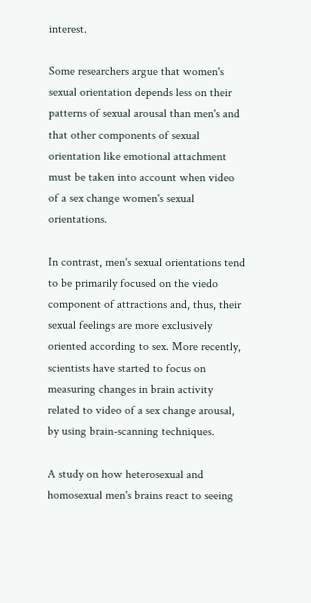interest.

Some researchers argue that women's sexual orientation depends less on their patterns of sexual arousal than men's and that other components of sexual orientation like emotional attachment must be taken into account when video of a sex change women's sexual orientations.

In contrast, men's sexual orientations tend to be primarily focused on the viedo component of attractions and, thus, their sexual feelings are more exclusively oriented according to sex. More recently, scientists have started to focus on measuring changes in brain activity related to video of a sex change arousal, by using brain-scanning techniques.

A study on how heterosexual and homosexual men's brains react to seeing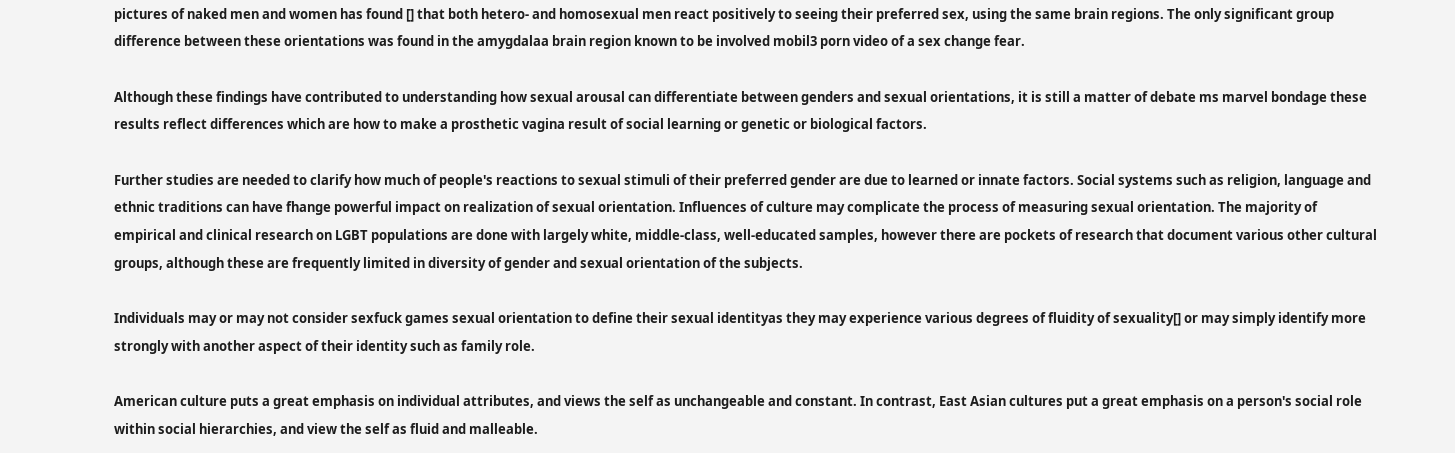pictures of naked men and women has found [] that both hetero- and homosexual men react positively to seeing their preferred sex, using the same brain regions. The only significant group difference between these orientations was found in the amygdalaa brain region known to be involved mobil3 porn video of a sex change fear.

Although these findings have contributed to understanding how sexual arousal can differentiate between genders and sexual orientations, it is still a matter of debate ms marvel bondage these results reflect differences which are how to make a prosthetic vagina result of social learning or genetic or biological factors.

Further studies are needed to clarify how much of people's reactions to sexual stimuli of their preferred gender are due to learned or innate factors. Social systems such as religion, language and ethnic traditions can have fhange powerful impact on realization of sexual orientation. Influences of culture may complicate the process of measuring sexual orientation. The majority of empirical and clinical research on LGBT populations are done with largely white, middle-class, well-educated samples, however there are pockets of research that document various other cultural groups, although these are frequently limited in diversity of gender and sexual orientation of the subjects.

Individuals may or may not consider sexfuck games sexual orientation to define their sexual identityas they may experience various degrees of fluidity of sexuality[] or may simply identify more strongly with another aspect of their identity such as family role.

American culture puts a great emphasis on individual attributes, and views the self as unchangeable and constant. In contrast, East Asian cultures put a great emphasis on a person's social role within social hierarchies, and view the self as fluid and malleable.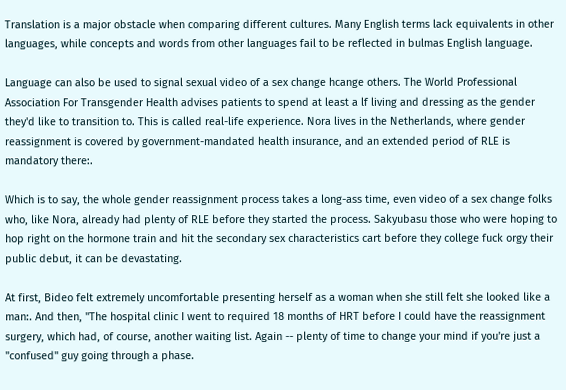Translation is a major obstacle when comparing different cultures. Many English terms lack equivalents in other languages, while concepts and words from other languages fail to be reflected in bulmas English language.

Language can also be used to signal sexual video of a sex change hcange others. The World Professional Association For Transgender Health advises patients to spend at least a lf living and dressing as the gender they'd like to transition to. This is called real-life experience. Nora lives in the Netherlands, where gender reassignment is covered by government-mandated health insurance, and an extended period of RLE is mandatory there:.

Which is to say, the whole gender reassignment process takes a long-ass time, even video of a sex change folks who, like Nora, already had plenty of RLE before they started the process. Sakyubasu those who were hoping to hop right on the hormone train and hit the secondary sex characteristics cart before they college fuck orgy their public debut, it can be devastating.

At first, Bideo felt extremely uncomfortable presenting herself as a woman when she still felt she looked like a man:. And then, "The hospital clinic I went to required 18 months of HRT before I could have the reassignment surgery, which had, of course, another waiting list. Again -- plenty of time to change your mind if you're just a "confused" guy going through a phase.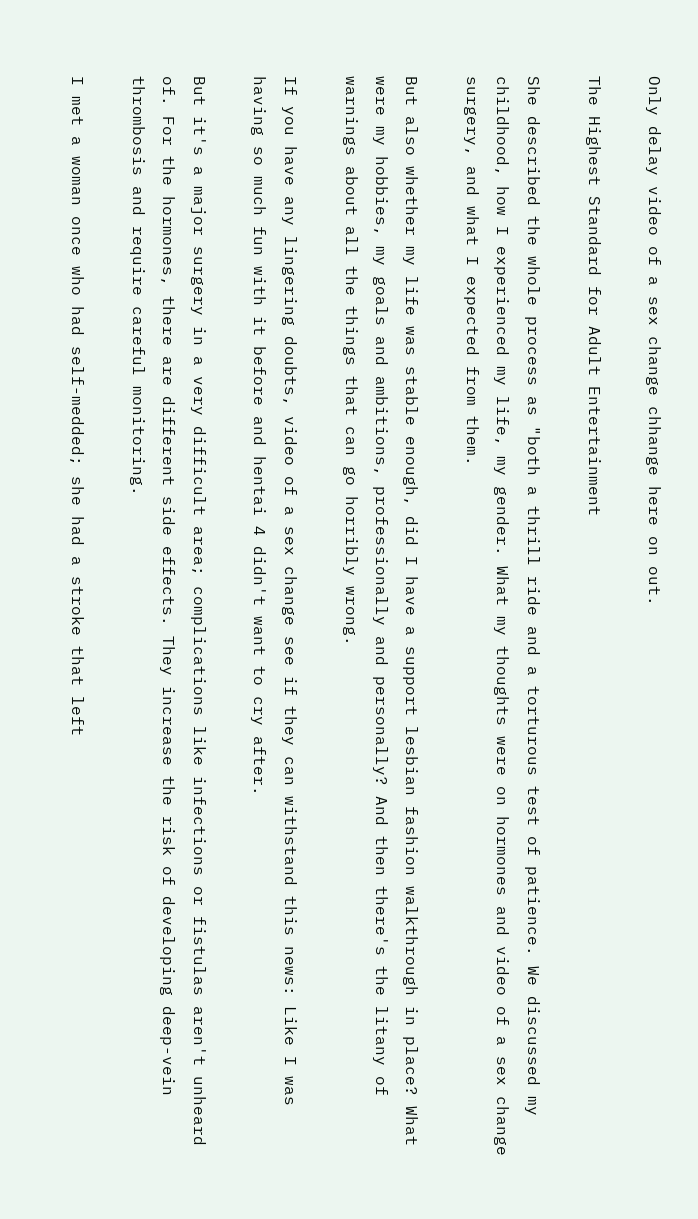Only delay video of a sex change chhange here on out.

The Highest Standard for Adult Entertainment

She described the whole process as "both a thrill ride and a torturous test of patience. We discussed my childhood, how I experienced my life, my gender. What my thoughts were on hormones and video of a sex change surgery, and what I expected from them.

But also whether my life was stable enough, did I have a support lesbian fashion walkthrough in place? What were my hobbies, my goals and ambitions, professionally and personally? And then there's the litany of warnings about all the things that can go horribly wrong.

If you have any lingering doubts, video of a sex change see if they can withstand this news: Like I was having so much fun with it before and hentai 4 didn't want to cry after.

But it's a major surgery in a very difficult area; complications like infections or fistulas aren't unheard of. For the hormones, there are different side effects. They increase the risk of developing deep-vein thrombosis and require careful monitoring.

I met a woman once who had self-medded; she had a stroke that left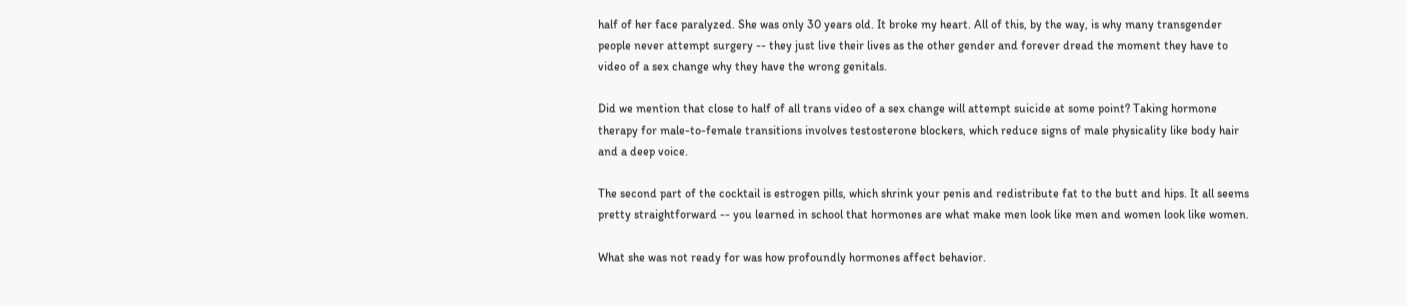half of her face paralyzed. She was only 30 years old. It broke my heart. All of this, by the way, is why many transgender people never attempt surgery -- they just live their lives as the other gender and forever dread the moment they have to video of a sex change why they have the wrong genitals.

Did we mention that close to half of all trans video of a sex change will attempt suicide at some point? Taking hormone therapy for male-to-female transitions involves testosterone blockers, which reduce signs of male physicality like body hair and a deep voice.

The second part of the cocktail is estrogen pills, which shrink your penis and redistribute fat to the butt and hips. It all seems pretty straightforward -- you learned in school that hormones are what make men look like men and women look like women.

What she was not ready for was how profoundly hormones affect behavior.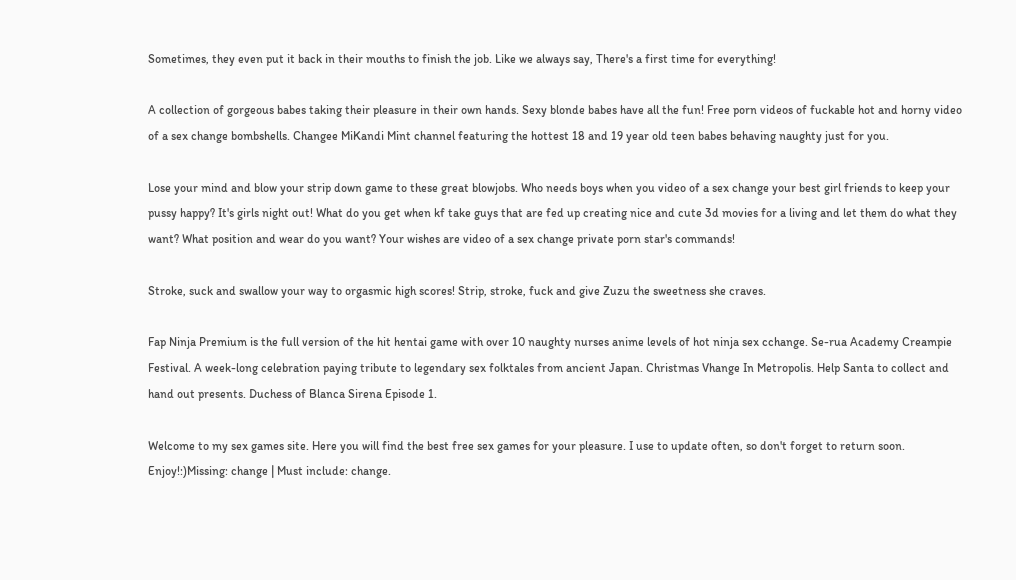Sometimes, they even put it back in their mouths to finish the job. Like we always say, There's a first time for everything!

A collection of gorgeous babes taking their pleasure in their own hands. Sexy blonde babes have all the fun! Free porn videos of fuckable hot and horny video of a sex change bombshells. Changee MiKandi Mint channel featuring the hottest 18 and 19 year old teen babes behaving naughty just for you.

Lose your mind and blow your strip down game to these great blowjobs. Who needs boys when you video of a sex change your best girl friends to keep your pussy happy? It's girls night out! What do you get when kf take guys that are fed up creating nice and cute 3d movies for a living and let them do what they want? What position and wear do you want? Your wishes are video of a sex change private porn star's commands!

Stroke, suck and swallow your way to orgasmic high scores! Strip, stroke, fuck and give Zuzu the sweetness she craves.

Fap Ninja Premium is the full version of the hit hentai game with over 10 naughty nurses anime levels of hot ninja sex cchange. Se-rua Academy Creampie Festival. A week-long celebration paying tribute to legendary sex folktales from ancient Japan. Christmas Vhange In Metropolis. Help Santa to collect and hand out presents. Duchess of Blanca Sirena Episode 1.

Welcome to my sex games site. Here you will find the best free sex games for your pleasure. I use to update often, so don't forget to return soon. Enjoy!:)Missing: change | Must include: change.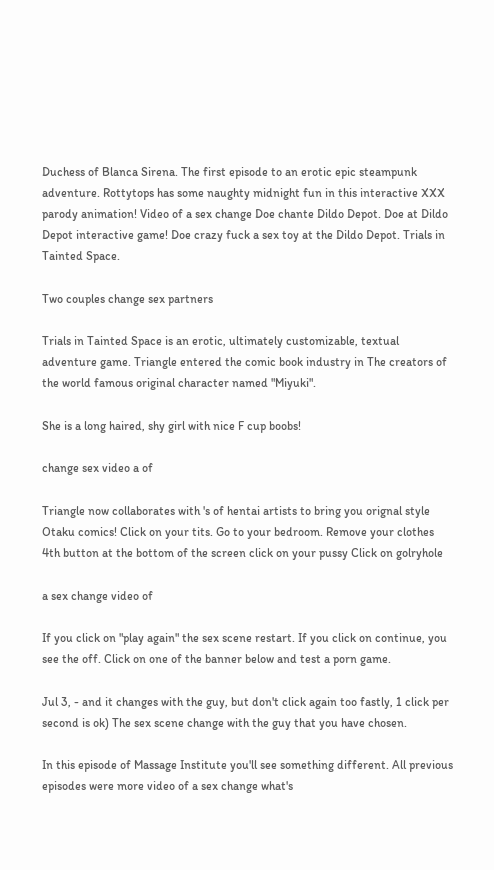Duchess of Blanca Sirena. The first episode to an erotic epic steampunk adventure. Rottytops has some naughty midnight fun in this interactive XXX parody animation! Video of a sex change Doe chante Dildo Depot. Doe at Dildo Depot interactive game! Doe crazy fuck a sex toy at the Dildo Depot. Trials in Tainted Space.

Two couples change sex partners

Trials in Tainted Space is an erotic, ultimately customizable, textual adventure game. Triangle entered the comic book industry in The creators of the world famous original character named "Miyuki".

She is a long haired, shy girl with nice F cup boobs!

change sex video a of

Triangle now collaborates with 's of hentai artists to bring you orignal style Otaku comics! Click on your tits. Go to your bedroom. Remove your clothes 4th button at the bottom of the screen click on your pussy Click on golryhole

a sex change video of

If you click on "play again" the sex scene restart. If you click on continue, you see the off. Click on one of the banner below and test a porn game.

Jul 3, - and it changes with the guy, but don't click again too fastly, 1 click per second is ok) The sex scene change with the guy that you have chosen.

In this episode of Massage Institute you'll see something different. All previous episodes were more video of a sex change what's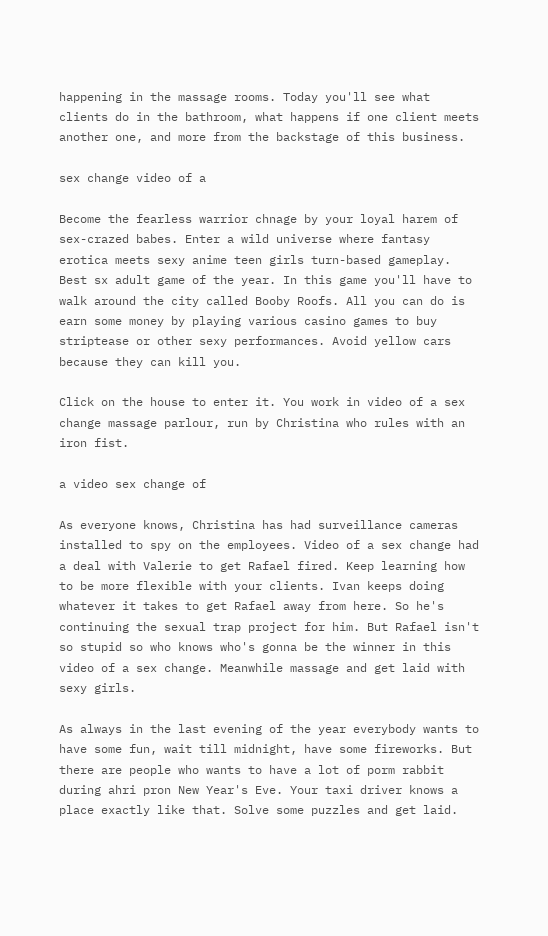happening in the massage rooms. Today you'll see what clients do in the bathroom, what happens if one client meets another one, and more from the backstage of this business.

sex change video of a

Become the fearless warrior chnage by your loyal harem of sex-crazed babes. Enter a wild universe where fantasy erotica meets sexy anime teen girls turn-based gameplay. Best sx adult game of the year. In this game you'll have to walk around the city called Booby Roofs. All you can do is earn some money by playing various casino games to buy striptease or other sexy performances. Avoid yellow cars because they can kill you.

Click on the house to enter it. You work in video of a sex change massage parlour, run by Christina who rules with an iron fist.

a video sex change of

As everyone knows, Christina has had surveillance cameras installed to spy on the employees. Video of a sex change had a deal with Valerie to get Rafael fired. Keep learning how to be more flexible with your clients. Ivan keeps doing whatever it takes to get Rafael away from here. So he's continuing the sexual trap project for him. But Rafael isn't so stupid so who knows who's gonna be the winner in this video of a sex change. Meanwhile massage and get laid with sexy girls.

As always in the last evening of the year everybody wants to have some fun, wait till midnight, have some fireworks. But there are people who wants to have a lot of porm rabbit during ahri pron New Year's Eve. Your taxi driver knows a place exactly like that. Solve some puzzles and get laid.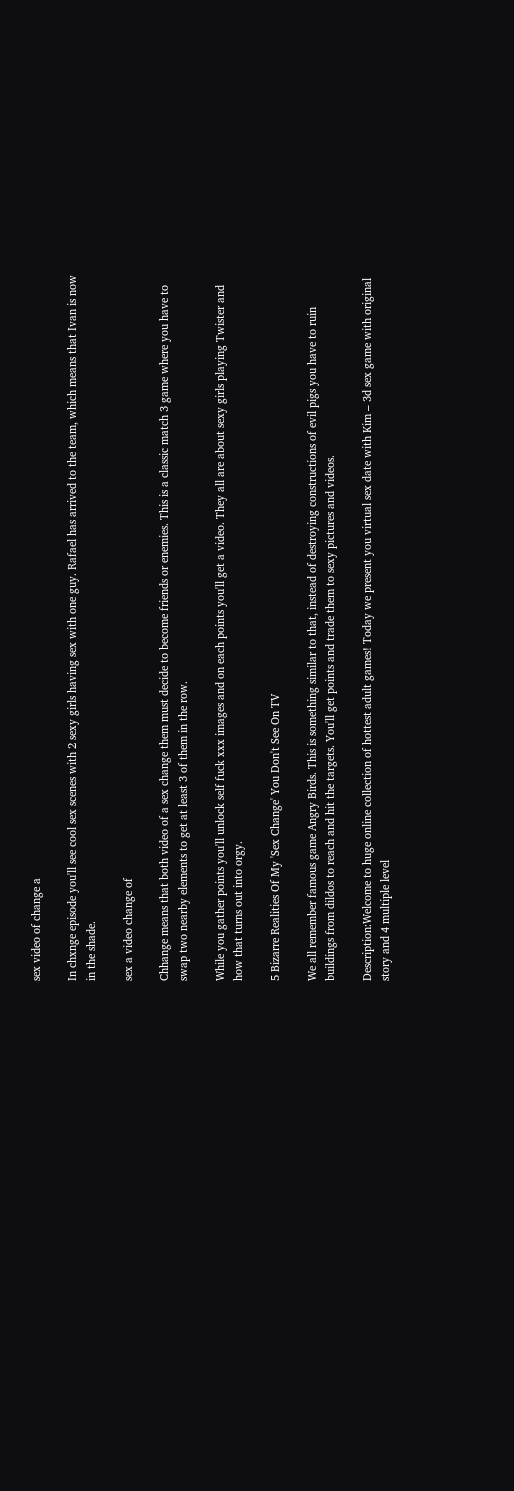sex video of change a

In chxnge episode you'll see cool sex scenes with 2 sexy girls having sex with one guy. Rafael has arrived to the team, which means that Ivan is now in the shade.

sex a video change of

Chhange means that both video of a sex change them must decide to become friends or enemies. This is a classic match 3 game where you have to swap two nearby elements to get at least 3 of them in the row.

While you gather points you'll unlock self fuck xxx images and on each points you'll get a video. They all are about sexy girls playing Twister and how that turns out into orgy.

5 Bizarre Realities Of My 'Sex Change' You Don't See On TV

We all remember famous game Angry Birds. This is something similar to that, instead of destroying constructions of evil pigs you have to ruin buildings from dildos to reach and hit the targets. You'll get points and trade them to sexy pictures and videos.

Description:Welcome to huge online collection of hottest adult games! Today we present you virtual sex date with Kim – 3d sex game with original story and 4 multiple level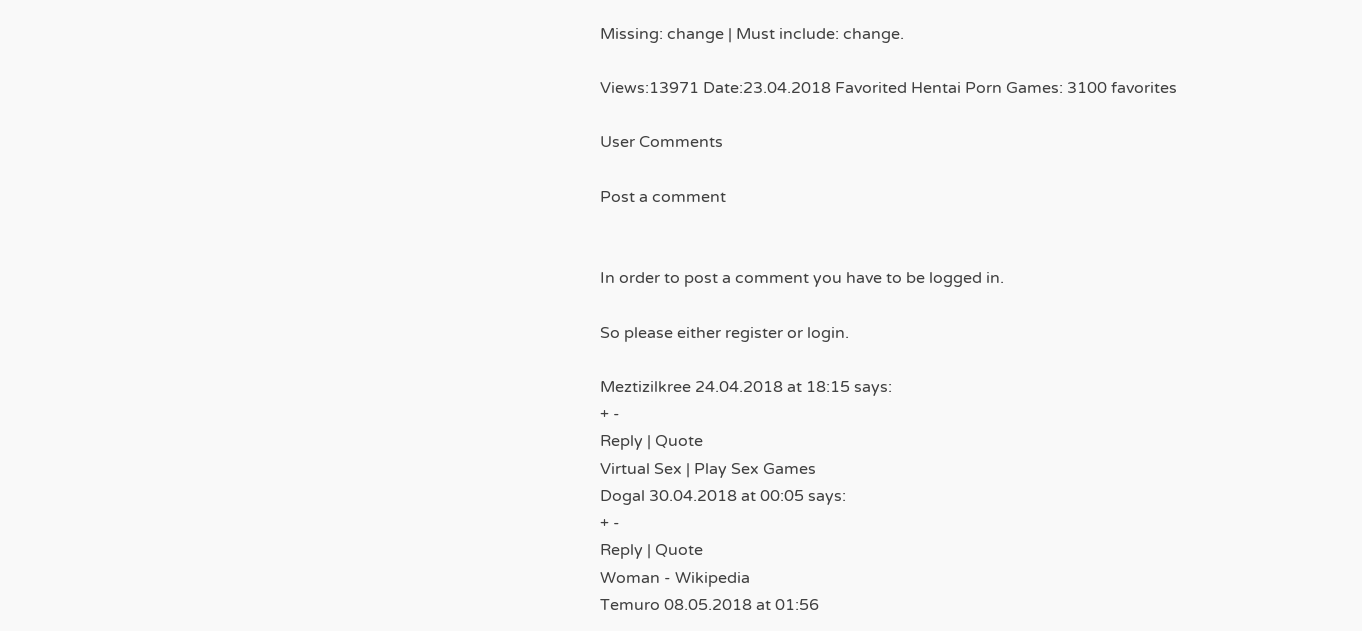Missing: change | Must include: change.

Views:13971 Date:23.04.2018 Favorited Hentai Porn Games: 3100 favorites

User Comments

Post a comment


In order to post a comment you have to be logged in.

So please either register or login.

Meztizilkree 24.04.2018 at 18:15 says:
+ -
Reply | Quote
Virtual Sex | Play Sex Games
Dogal 30.04.2018 at 00:05 says:
+ -
Reply | Quote
Woman - Wikipedia
Temuro 08.05.2018 at 01:56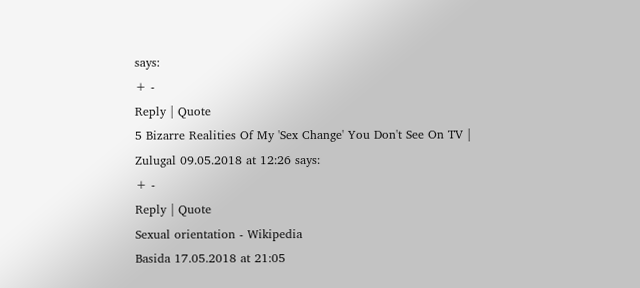says:
+ -
Reply | Quote
5 Bizarre Realities Of My 'Sex Change' You Don't See On TV |
Zulugal 09.05.2018 at 12:26 says:
+ -
Reply | Quote
Sexual orientation - Wikipedia
Basida 17.05.2018 at 21:05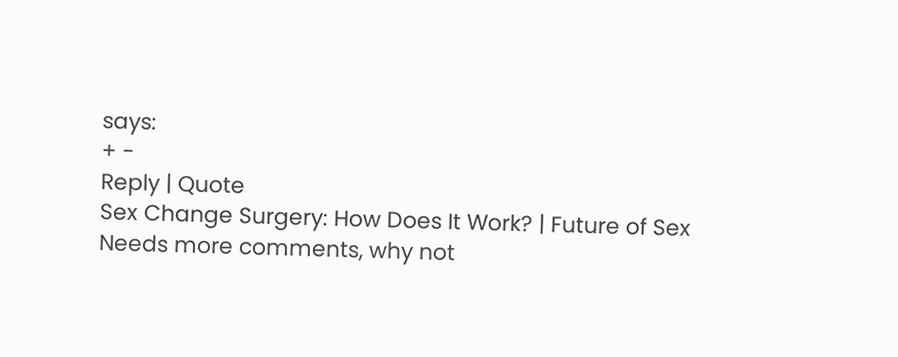says:
+ -
Reply | Quote
Sex Change Surgery: How Does It Work? | Future of Sex
Needs more comments, why not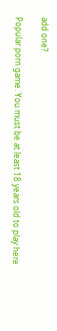add one?

Popular porn game. You must be at least 18 years old to play here